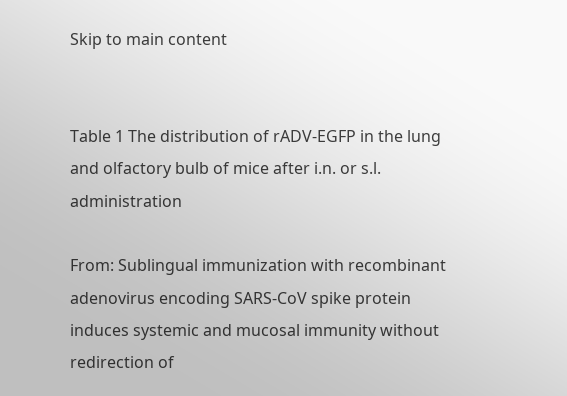Skip to main content


Table 1 The distribution of rADV-EGFP in the lung and olfactory bulb of mice after i.n. or s.l. administration

From: Sublingual immunization with recombinant adenovirus encoding SARS-CoV spike protein induces systemic and mucosal immunity without redirection of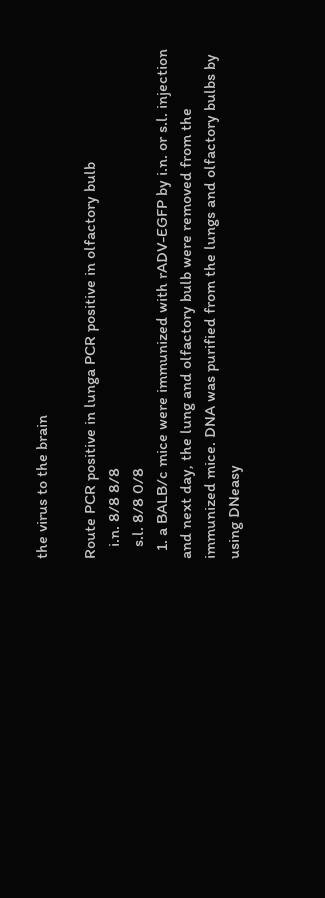the virus to the brain

Route PCR positive in lunga PCR positive in olfactory bulb
   i.n. 8/8 8/8
   s.l. 8/8 0/8
  1. a BALB/c mice were immunized with rADV-EGFP by i.n. or s.l. injection and next day, the lung and olfactory bulb were removed from the immunized mice. DNA was purified from the lungs and olfactory bulbs by using DNeasy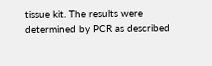tissue kit. The results were determined by PCR as described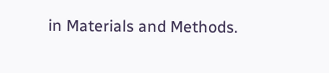in Materials and Methods.